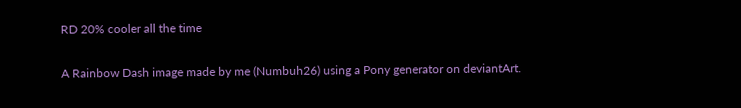RD 20% cooler all the time

A Rainbow Dash image made by me (Numbuh26) using a Pony generator on deviantArt.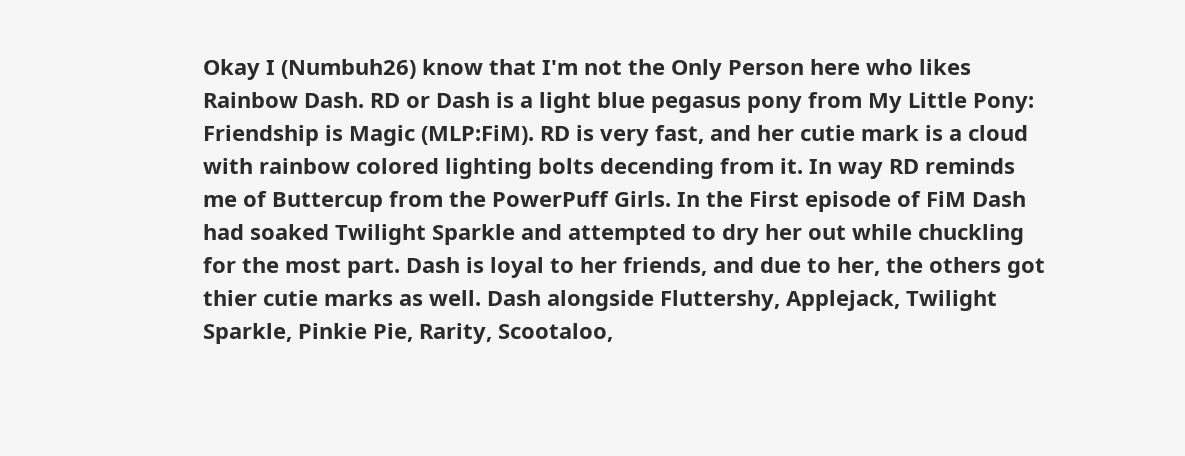Okay I (Numbuh26) know that I'm not the Only Person here who likes Rainbow Dash. RD or Dash is a light blue pegasus pony from My Little Pony: Friendship is Magic (MLP:FiM). RD is very fast, and her cutie mark is a cloud with rainbow colored lighting bolts decending from it. In way RD reminds me of Buttercup from the PowerPuff Girls. In the First episode of FiM Dash had soaked Twilight Sparkle and attempted to dry her out while chuckling for the most part. Dash is loyal to her friends, and due to her, the others got thier cutie marks as well. Dash alongside Fluttershy, Applejack, Twilight Sparkle, Pinkie Pie, Rarity, Scootaloo,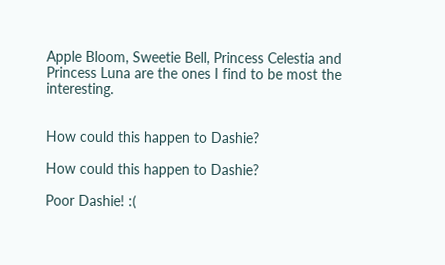Apple Bloom, Sweetie Bell, Princess Celestia and Princess Luna are the ones I find to be most the interesting.


How could this happen to Dashie?

How could this happen to Dashie?

Poor Dashie! :(